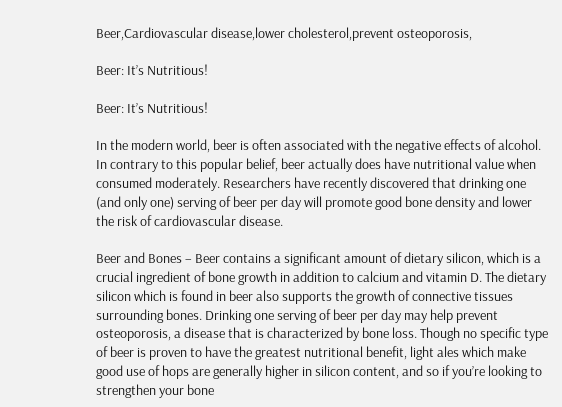Beer,Cardiovascular disease,lower cholesterol,prevent osteoporosis,

Beer: It’s Nutritious!

Beer: It’s Nutritious!

In the modern world, beer is often associated with the negative effects of alcohol. In contrary to this popular belief, beer actually does have nutritional value when consumed moderately. Researchers have recently discovered that drinking one (and only one) serving of beer per day will promote good bone density and lower the risk of cardiovascular disease.

Beer and Bones – Beer contains a significant amount of dietary silicon, which is a crucial ingredient of bone growth in addition to calcium and vitamin D. The dietary silicon which is found in beer also supports the growth of connective tissues surrounding bones. Drinking one serving of beer per day may help prevent osteoporosis, a disease that is characterized by bone loss. Though no specific type of beer is proven to have the greatest nutritional benefit, light ales which make good use of hops are generally higher in silicon content, and so if you’re looking to strengthen your bone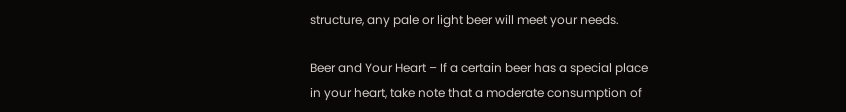structure, any pale or light beer will meet your needs.

Beer and Your Heart – If a certain beer has a special place in your heart, take note that a moderate consumption of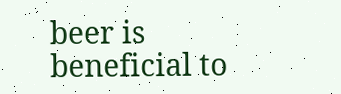beer is beneficial to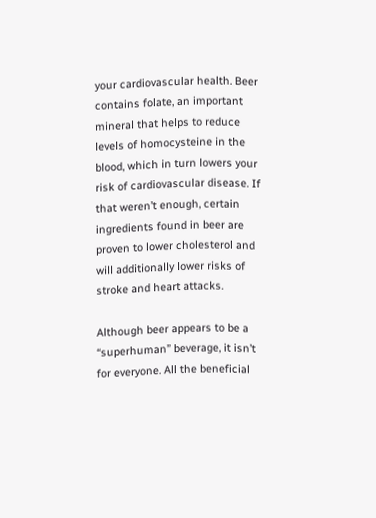your cardiovascular health. Beer contains folate, an important mineral that helps to reduce levels of homocysteine in the blood, which in turn lowers your risk of cardiovascular disease. If that weren’t enough, certain ingredients found in beer are proven to lower cholesterol and will additionally lower risks of stroke and heart attacks.

Although beer appears to be a “superhuman” beverage, it isn’t for everyone. All the beneficial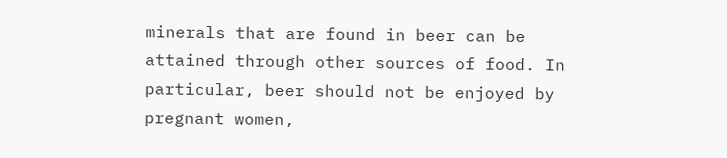minerals that are found in beer can be attained through other sources of food. In particular, beer should not be enjoyed by pregnant women,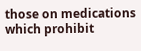those on medications which prohibit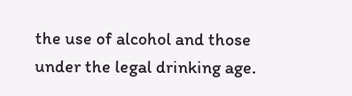the use of alcohol and those under the legal drinking age.